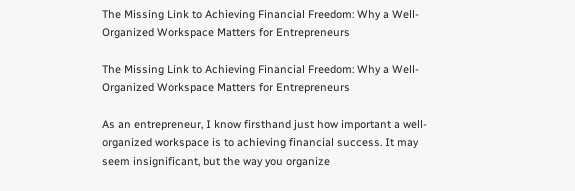The Missing Link to Achieving Financial Freedom: Why a Well-Organized Workspace Matters for Entrepreneurs

The Missing Link to Achieving Financial Freedom: Why a Well-Organized Workspace Matters for Entrepreneurs

As an entrepreneur, I know firsthand just how important a well-organized workspace is to achieving financial success. It may seem insignificant, but the way you organize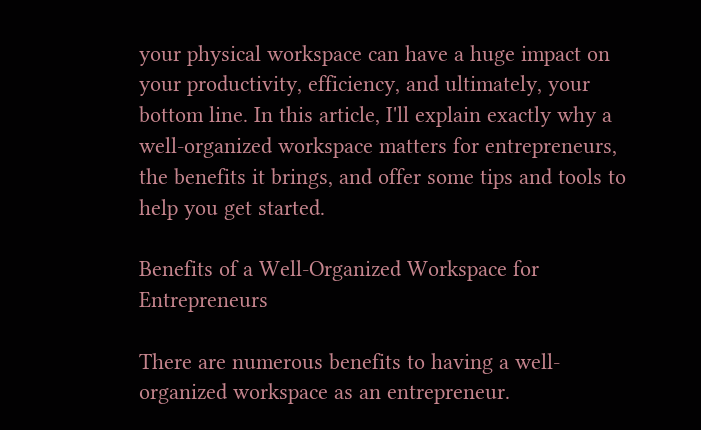your physical workspace can have a huge impact on your productivity, efficiency, and ultimately, your bottom line. In this article, I'll explain exactly why a well-organized workspace matters for entrepreneurs, the benefits it brings, and offer some tips and tools to help you get started.

Benefits of a Well-Organized Workspace for Entrepreneurs

There are numerous benefits to having a well-organized workspace as an entrepreneur.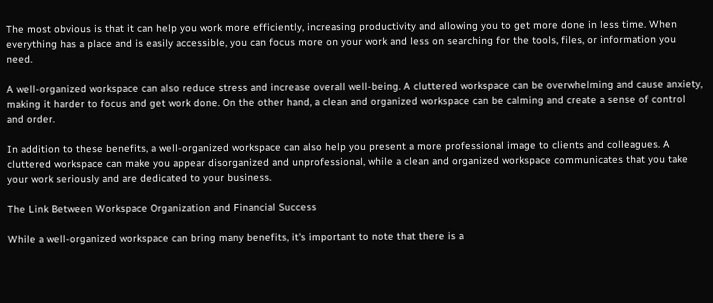The most obvious is that it can help you work more efficiently, increasing productivity and allowing you to get more done in less time. When everything has a place and is easily accessible, you can focus more on your work and less on searching for the tools, files, or information you need.

A well-organized workspace can also reduce stress and increase overall well-being. A cluttered workspace can be overwhelming and cause anxiety, making it harder to focus and get work done. On the other hand, a clean and organized workspace can be calming and create a sense of control and order.

In addition to these benefits, a well-organized workspace can also help you present a more professional image to clients and colleagues. A cluttered workspace can make you appear disorganized and unprofessional, while a clean and organized workspace communicates that you take your work seriously and are dedicated to your business.

The Link Between Workspace Organization and Financial Success

While a well-organized workspace can bring many benefits, it's important to note that there is a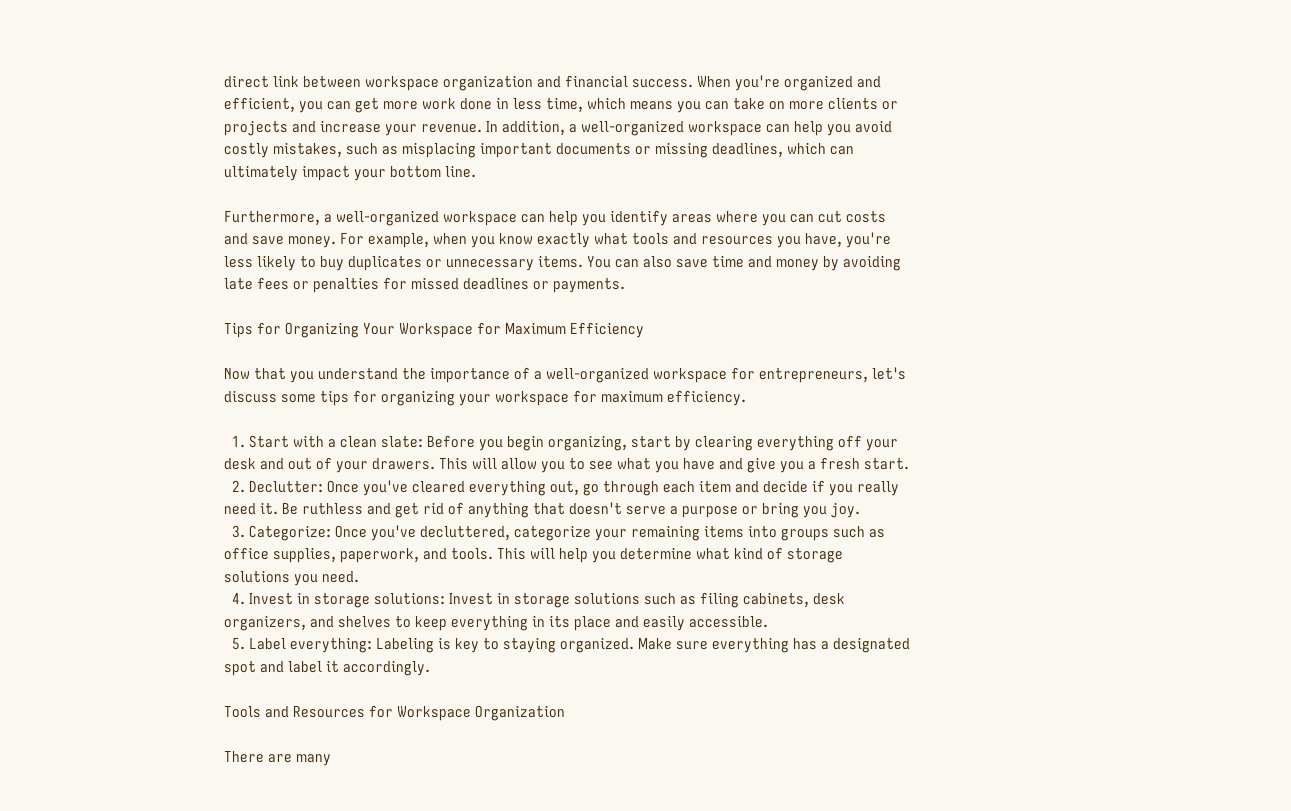direct link between workspace organization and financial success. When you're organized and efficient, you can get more work done in less time, which means you can take on more clients or projects and increase your revenue. In addition, a well-organized workspace can help you avoid costly mistakes, such as misplacing important documents or missing deadlines, which can ultimately impact your bottom line.

Furthermore, a well-organized workspace can help you identify areas where you can cut costs and save money. For example, when you know exactly what tools and resources you have, you're less likely to buy duplicates or unnecessary items. You can also save time and money by avoiding late fees or penalties for missed deadlines or payments.

Tips for Organizing Your Workspace for Maximum Efficiency

Now that you understand the importance of a well-organized workspace for entrepreneurs, let's discuss some tips for organizing your workspace for maximum efficiency.

  1. Start with a clean slate: Before you begin organizing, start by clearing everything off your desk and out of your drawers. This will allow you to see what you have and give you a fresh start.
  2. Declutter: Once you've cleared everything out, go through each item and decide if you really need it. Be ruthless and get rid of anything that doesn't serve a purpose or bring you joy.
  3. Categorize: Once you've decluttered, categorize your remaining items into groups such as office supplies, paperwork, and tools. This will help you determine what kind of storage solutions you need.
  4. Invest in storage solutions: Invest in storage solutions such as filing cabinets, desk organizers, and shelves to keep everything in its place and easily accessible.
  5. Label everything: Labeling is key to staying organized. Make sure everything has a designated spot and label it accordingly.

Tools and Resources for Workspace Organization

There are many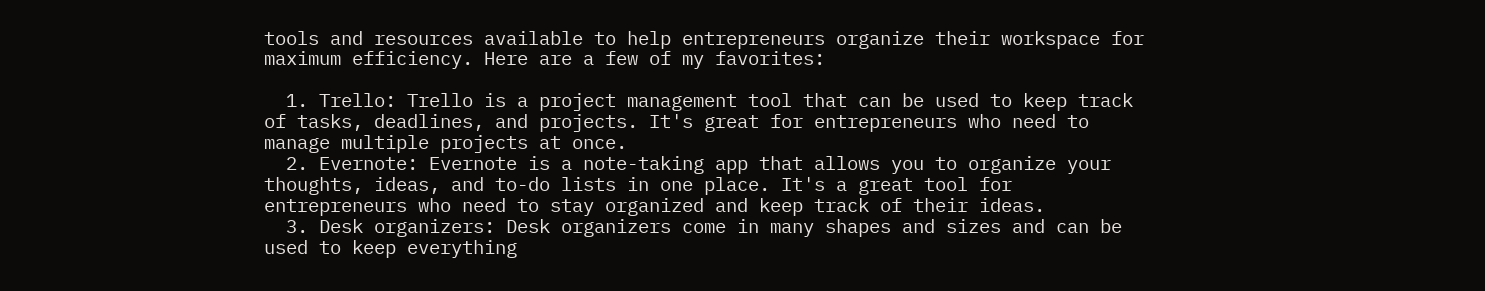tools and resources available to help entrepreneurs organize their workspace for maximum efficiency. Here are a few of my favorites:

  1. Trello: Trello is a project management tool that can be used to keep track of tasks, deadlines, and projects. It's great for entrepreneurs who need to manage multiple projects at once.
  2. Evernote: Evernote is a note-taking app that allows you to organize your thoughts, ideas, and to-do lists in one place. It's a great tool for entrepreneurs who need to stay organized and keep track of their ideas.
  3. Desk organizers: Desk organizers come in many shapes and sizes and can be used to keep everything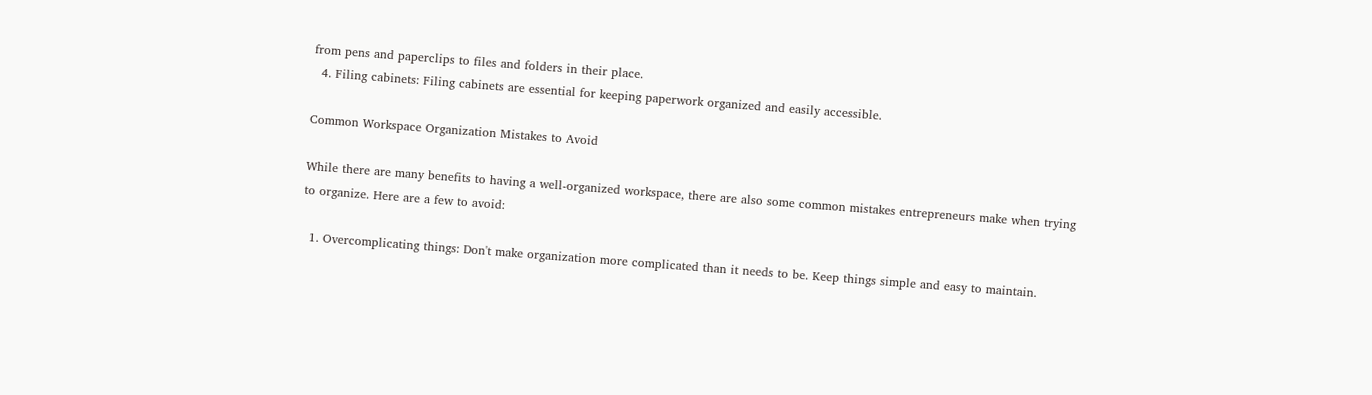from pens and paperclips to files and folders in their place.
  4. Filing cabinets: Filing cabinets are essential for keeping paperwork organized and easily accessible.

Common Workspace Organization Mistakes to Avoid

While there are many benefits to having a well-organized workspace, there are also some common mistakes entrepreneurs make when trying to organize. Here are a few to avoid:

  1. Overcomplicating things: Don't make organization more complicated than it needs to be. Keep things simple and easy to maintain.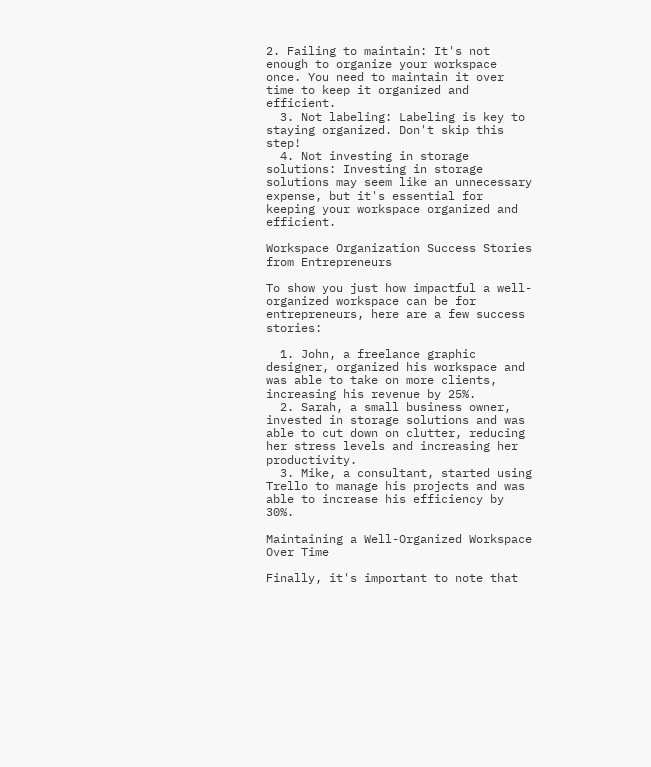2. Failing to maintain: It's not enough to organize your workspace once. You need to maintain it over time to keep it organized and efficient.
  3. Not labeling: Labeling is key to staying organized. Don't skip this step!
  4. Not investing in storage solutions: Investing in storage solutions may seem like an unnecessary expense, but it's essential for keeping your workspace organized and efficient.

Workspace Organization Success Stories from Entrepreneurs

To show you just how impactful a well-organized workspace can be for entrepreneurs, here are a few success stories:

  1. John, a freelance graphic designer, organized his workspace and was able to take on more clients, increasing his revenue by 25%.
  2. Sarah, a small business owner, invested in storage solutions and was able to cut down on clutter, reducing her stress levels and increasing her productivity.
  3. Mike, a consultant, started using Trello to manage his projects and was able to increase his efficiency by 30%.

Maintaining a Well-Organized Workspace Over Time

Finally, it's important to note that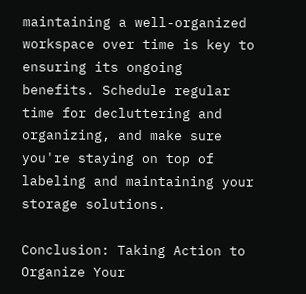maintaining a well-organized workspace over time is key to ensuring its ongoing benefits. Schedule regular time for decluttering and organizing, and make sure you're staying on top of labeling and maintaining your storage solutions.

Conclusion: Taking Action to Organize Your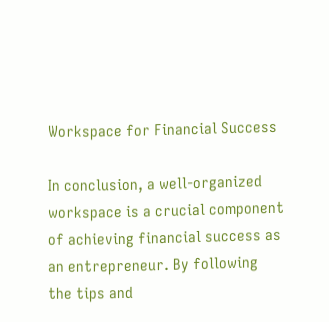Workspace for Financial Success

In conclusion, a well-organized workspace is a crucial component of achieving financial success as an entrepreneur. By following the tips and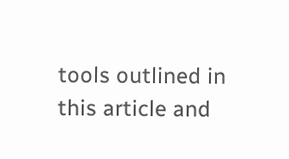tools outlined in this article and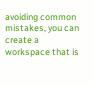avoiding common mistakes, you can create a workspace that is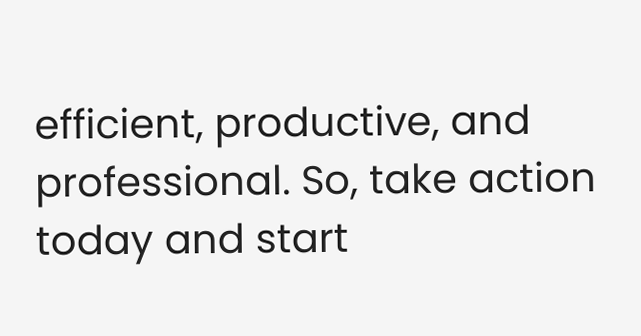efficient, productive, and professional. So, take action today and start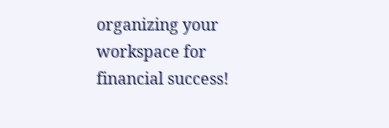organizing your workspace for financial success!